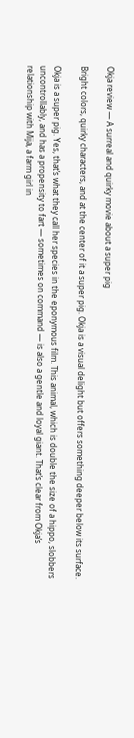Okja review — A surreal and quirky movie about a super pig

Bright colors, quirky characters, and at the center of it a super pig. Okja is a visual delight but offers something deeper below its surface.

Okja is a super pig. Yes, that’s what they call her species in the eponymous film. This animal, which is double the size of a hippo, slobbers uncontrollably, and has a propensity to fart — sometimes on command — is also a gentle and loyal giant. That’s clear from Okja’s relationship with Mija, a farm girl in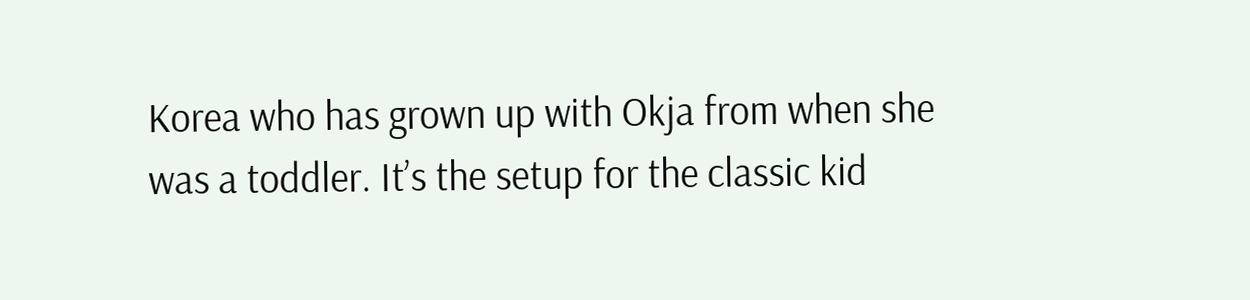Korea who has grown up with Okja from when she was a toddler. It’s the setup for the classic kid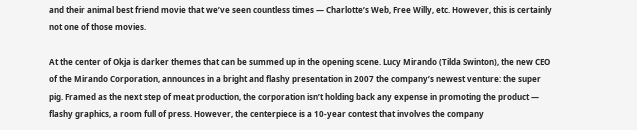and their animal best friend movie that we’ve seen countless times — Charlotte’s Web, Free Willy, etc. However, this is certainly not one of those movies.

At the center of Okja is darker themes that can be summed up in the opening scene. Lucy Mirando (Tilda Swinton), the new CEO of the Mirando Corporation, announces in a bright and flashy presentation in 2007 the company’s newest venture: the super pig. Framed as the next step of meat production, the corporation isn’t holding back any expense in promoting the product — flashy graphics, a room full of press. However, the centerpiece is a 10-year contest that involves the company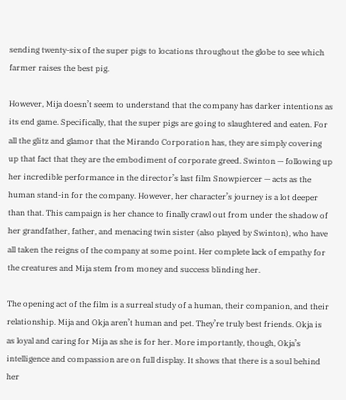sending twenty-six of the super pigs to locations throughout the globe to see which farmer raises the best pig.

However, Mija doesn’t seem to understand that the company has darker intentions as its end game. Specifically, that the super pigs are going to slaughtered and eaten. For all the glitz and glamor that the Mirando Corporation has, they are simply covering up that fact that they are the embodiment of corporate greed. Swinton — following up her incredible performance in the director’s last film Snowpiercer — acts as the human stand-in for the company. However, her character’s journey is a lot deeper than that. This campaign is her chance to finally crawl out from under the shadow of her grandfather, father, and menacing twin sister (also played by Swinton), who have all taken the reigns of the company at some point. Her complete lack of empathy for the creatures and Mija stem from money and success blinding her.

The opening act of the film is a surreal study of a human, their companion, and their relationship. Mija and Okja aren’t human and pet. They’re truly best friends. Okja is as loyal and caring for Mija as she is for her. More importantly, though, Okja’s intelligence and compassion are on full display. It shows that there is a soul behind her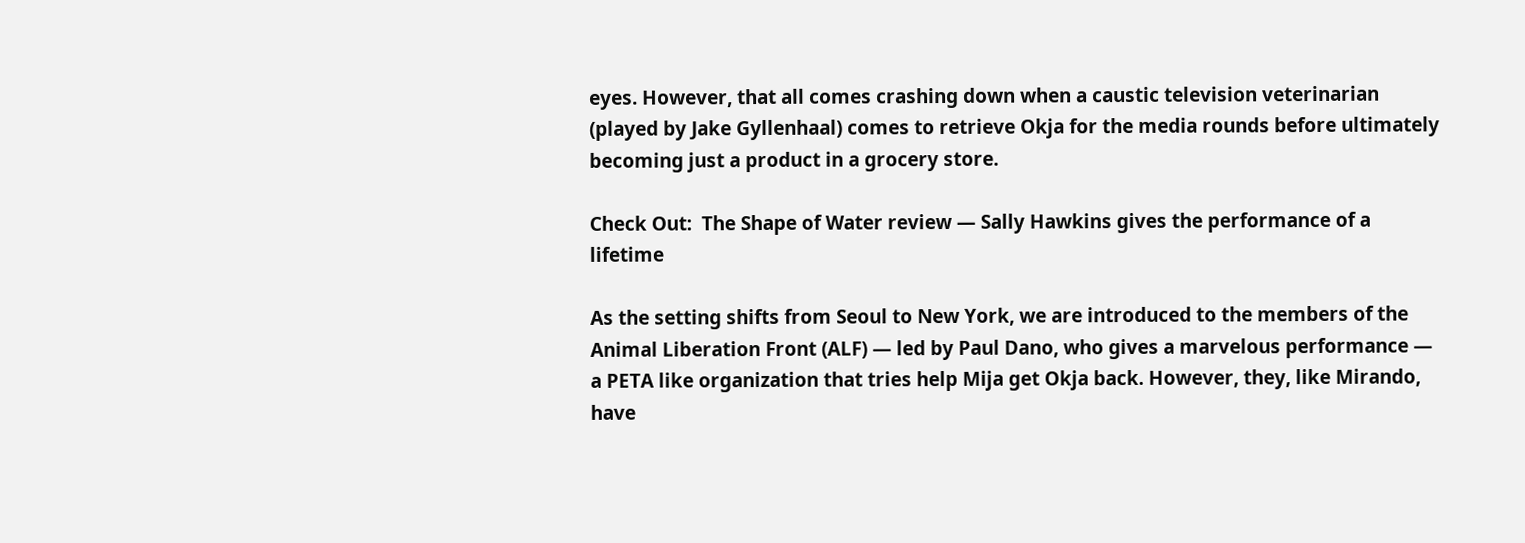eyes. However, that all comes crashing down when a caustic television veterinarian (played by Jake Gyllenhaal) comes to retrieve Okja for the media rounds before ultimately becoming just a product in a grocery store.

Check Out:  The Shape of Water review — Sally Hawkins gives the performance of a lifetime

As the setting shifts from Seoul to New York, we are introduced to the members of the Animal Liberation Front (ALF) — led by Paul Dano, who gives a marvelous performance — a PETA like organization that tries help Mija get Okja back. However, they, like Mirando, have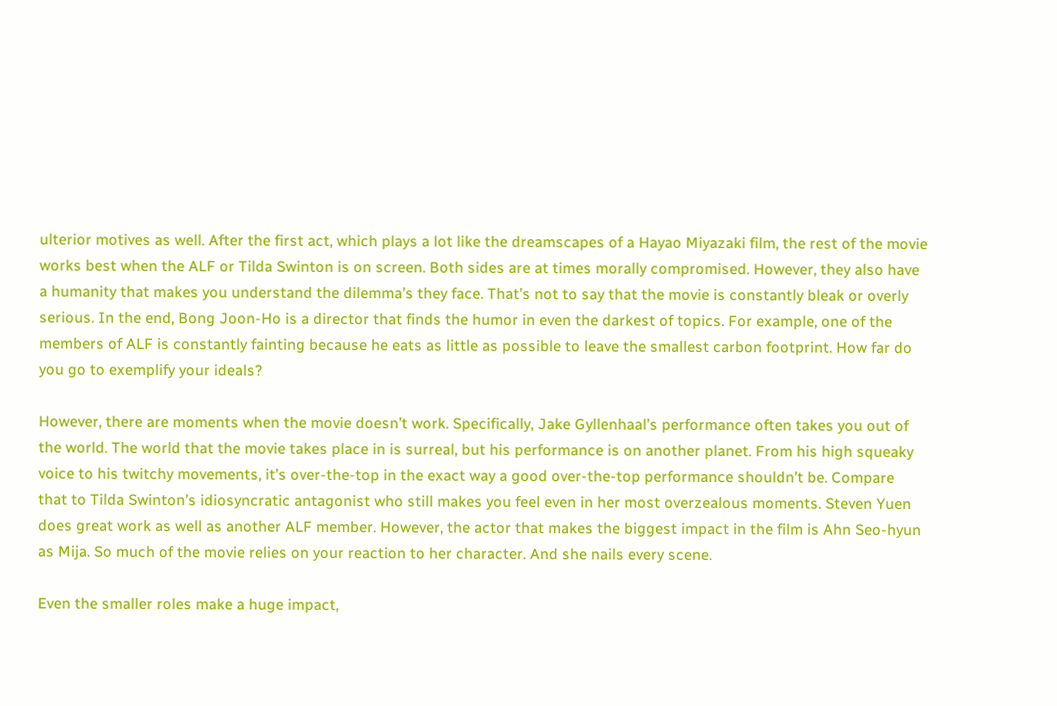ulterior motives as well. After the first act, which plays a lot like the dreamscapes of a Hayao Miyazaki film, the rest of the movie works best when the ALF or Tilda Swinton is on screen. Both sides are at times morally compromised. However, they also have a humanity that makes you understand the dilemma’s they face. That’s not to say that the movie is constantly bleak or overly serious. In the end, Bong Joon-Ho is a director that finds the humor in even the darkest of topics. For example, one of the members of ALF is constantly fainting because he eats as little as possible to leave the smallest carbon footprint. How far do you go to exemplify your ideals?

However, there are moments when the movie doesn’t work. Specifically, Jake Gyllenhaal’s performance often takes you out of the world. The world that the movie takes place in is surreal, but his performance is on another planet. From his high squeaky voice to his twitchy movements, it’s over-the-top in the exact way a good over-the-top performance shouldn’t be. Compare that to Tilda Swinton’s idiosyncratic antagonist who still makes you feel even in her most overzealous moments. Steven Yuen does great work as well as another ALF member. However, the actor that makes the biggest impact in the film is Ahn Seo-hyun as Mija. So much of the movie relies on your reaction to her character. And she nails every scene.

Even the smaller roles make a huge impact,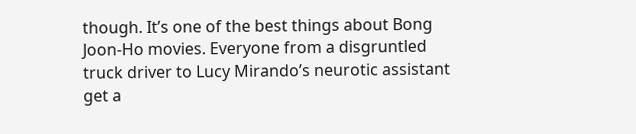though. It’s one of the best things about Bong Joon-Ho movies. Everyone from a disgruntled truck driver to Lucy Mirando’s neurotic assistant get a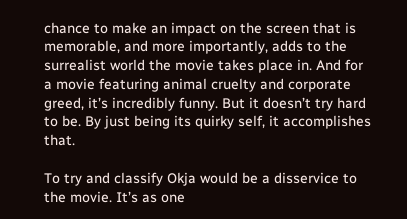chance to make an impact on the screen that is memorable, and more importantly, adds to the surrealist world the movie takes place in. And for a movie featuring animal cruelty and corporate greed, it’s incredibly funny. But it doesn’t try hard to be. By just being its quirky self, it accomplishes that.

To try and classify Okja would be a disservice to the movie. It’s as one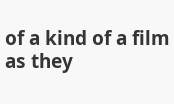of a kind of a film as they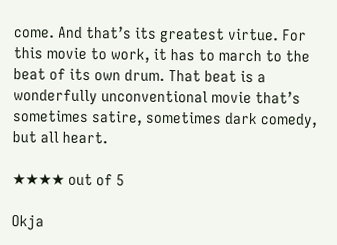come. And that’s its greatest virtue. For this movie to work, it has to march to the beat of its own drum. That beat is a wonderfully unconventional movie that’s sometimes satire, sometimes dark comedy, but all heart.

★★★★ out of 5

Okja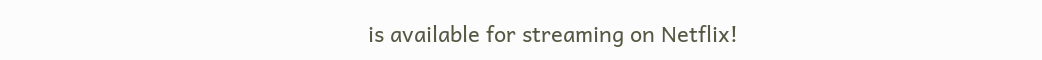is available for streaming on Netflix!